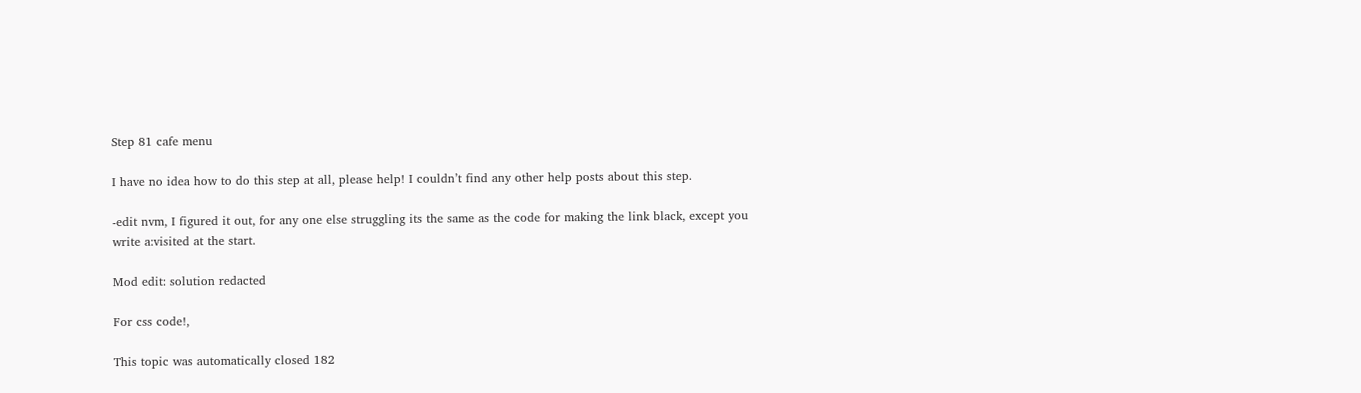Step 81 cafe menu

I have no idea how to do this step at all, please help! I couldn’t find any other help posts about this step.

-edit nvm, I figured it out, for any one else struggling its the same as the code for making the link black, except you write a:visited at the start.

Mod edit: solution redacted

For css code!,

This topic was automatically closed 182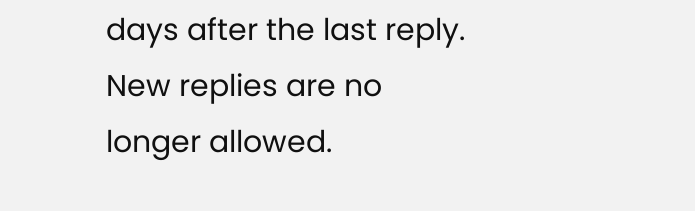days after the last reply. New replies are no longer allowed.